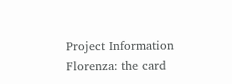Project Information
Florenza: the card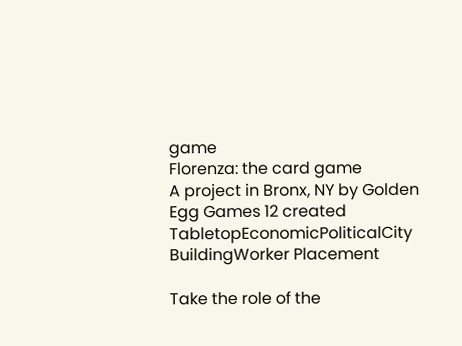game
Florenza: the card game
A project in Bronx, NY by Golden Egg Games 12 created
TabletopEconomicPoliticalCity BuildingWorker Placement

Take the role of the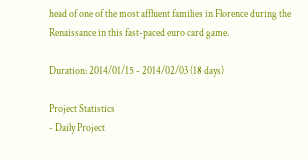head of one of the most affluent families in Florence during the Renaissance in this fast-paced euro card game.

Duration: 2014/01/15 - 2014/02/03 (18 days)

Project Statistics
- Daily Project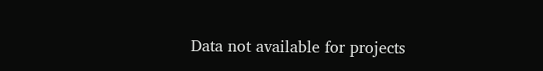Data not available for projects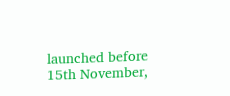launched before 15th November,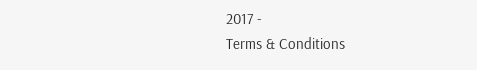2017 -
Terms & Conditions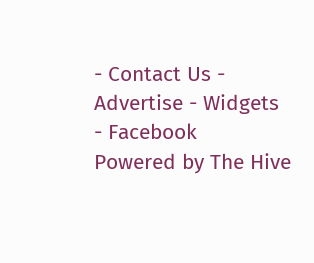- Contact Us - Advertise - Widgets - Facebook
Powered by The Hive